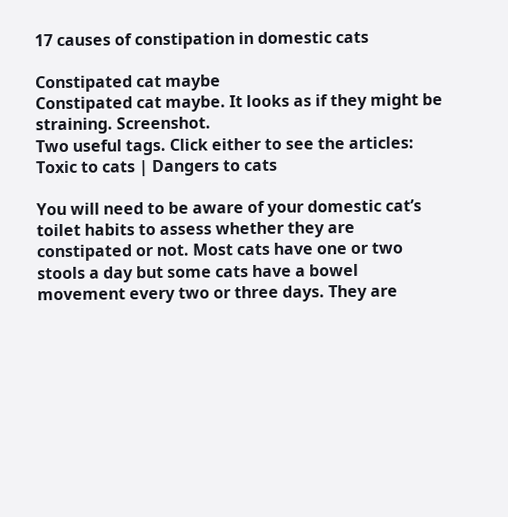17 causes of constipation in domestic cats

Constipated cat maybe
Constipated cat maybe. It looks as if they might be straining. Screenshot.
Two useful tags. Click either to see the articles: Toxic to cats | Dangers to cats

You will need to be aware of your domestic cat’s toilet habits to assess whether they are constipated or not. Most cats have one or two stools a day but some cats have a bowel movement every two or three days. They are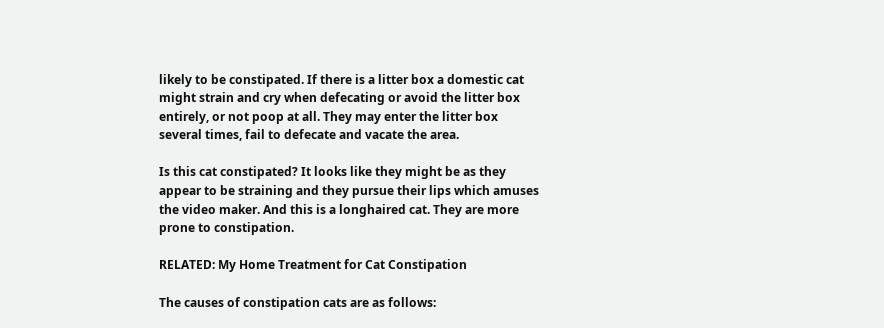likely to be constipated. If there is a litter box a domestic cat might strain and cry when defecating or avoid the litter box entirely, or not poop at all. They may enter the litter box several times, fail to defecate and vacate the area.

Is this cat constipated? It looks like they might be as they appear to be straining and they pursue their lips which amuses the video maker. And this is a longhaired cat. They are more prone to constipation.

RELATED: My Home Treatment for Cat Constipation

The causes of constipation cats are as follows: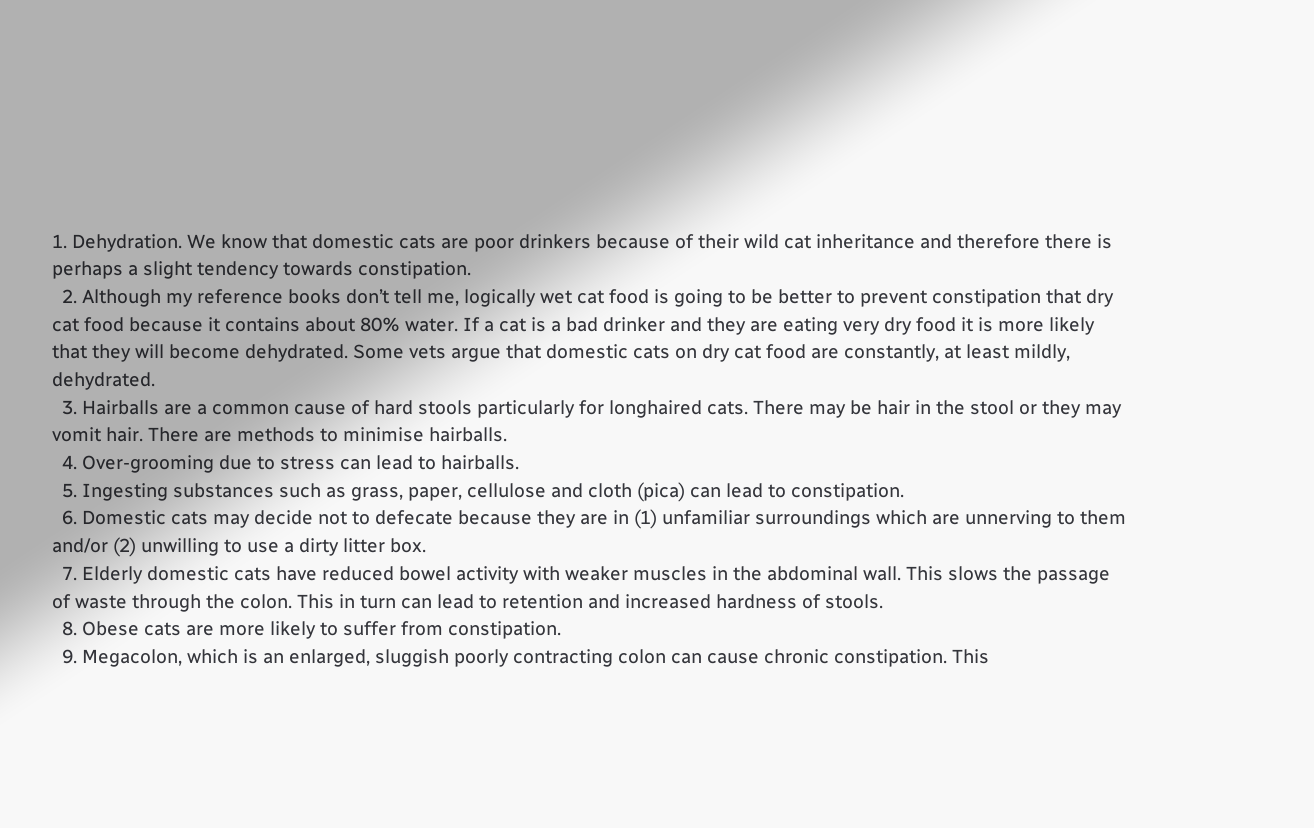1. Dehydration. We know that domestic cats are poor drinkers because of their wild cat inheritance and therefore there is perhaps a slight tendency towards constipation.
  2. Although my reference books don’t tell me, logically wet cat food is going to be better to prevent constipation that dry cat food because it contains about 80% water. If a cat is a bad drinker and they are eating very dry food it is more likely that they will become dehydrated. Some vets argue that domestic cats on dry cat food are constantly, at least mildly, dehydrated.
  3. Hairballs are a common cause of hard stools particularly for longhaired cats. There may be hair in the stool or they may vomit hair. There are methods to minimise hairballs.
  4. Over-grooming due to stress can lead to hairballs.
  5. Ingesting substances such as grass, paper, cellulose and cloth (pica) can lead to constipation.
  6. Domestic cats may decide not to defecate because they are in (1) unfamiliar surroundings which are unnerving to them and/or (2) unwilling to use a dirty litter box.
  7. Elderly domestic cats have reduced bowel activity with weaker muscles in the abdominal wall. This slows the passage of waste through the colon. This in turn can lead to retention and increased hardness of stools.
  8. Obese cats are more likely to suffer from constipation.
  9. Megacolon, which is an enlarged, sluggish poorly contracting colon can cause chronic constipation. This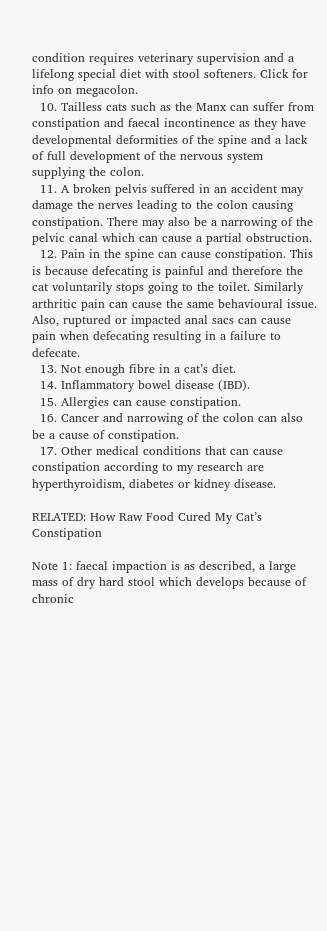condition requires veterinary supervision and a lifelong special diet with stool softeners. Click for info on megacolon.
  10. Tailless cats such as the Manx can suffer from constipation and faecal incontinence as they have developmental deformities of the spine and a lack of full development of the nervous system supplying the colon.
  11. A broken pelvis suffered in an accident may damage the nerves leading to the colon causing constipation. There may also be a narrowing of the pelvic canal which can cause a partial obstruction.
  12. Pain in the spine can cause constipation. This is because defecating is painful and therefore the cat voluntarily stops going to the toilet. Similarly arthritic pain can cause the same behavioural issue. Also, ruptured or impacted anal sacs can cause pain when defecating resulting in a failure to defecate.
  13. Not enough fibre in a cat’s diet.
  14. Inflammatory bowel disease (IBD).
  15. Allergies can cause constipation.
  16. Cancer and narrowing of the colon can also be a cause of constipation.
  17. Other medical conditions that can cause constipation according to my research are hyperthyroidism, diabetes or kidney disease.

RELATED: How Raw Food Cured My Cat’s Constipation

Note 1: faecal impaction is as described, a large mass of dry hard stool which develops because of chronic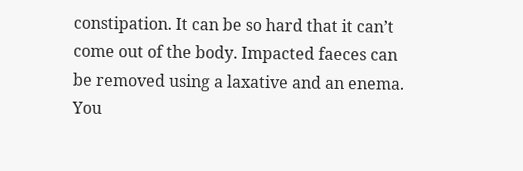constipation. It can be so hard that it can’t come out of the body. Impacted faeces can be removed using a laxative and an enema. You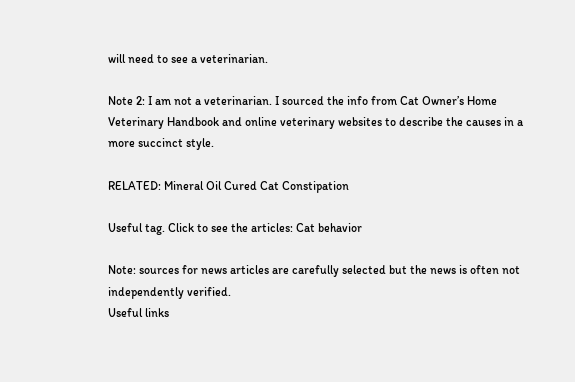will need to see a veterinarian.

Note 2: I am not a veterinarian. I sourced the info from Cat Owner’s Home Veterinary Handbook and online veterinary websites to describe the causes in a more succinct style.

RELATED: Mineral Oil Cured Cat Constipation

Useful tag. Click to see the articles: Cat behavior

Note: sources for news articles are carefully selected but the news is often not independently verified.
Useful links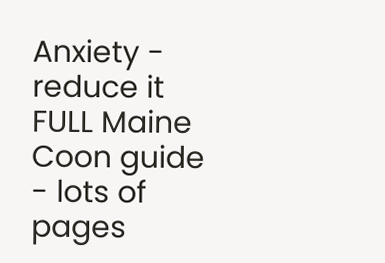Anxiety - reduce it
FULL Maine Coon guide - lots of pages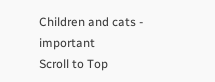Children and cats - important
Scroll to Top